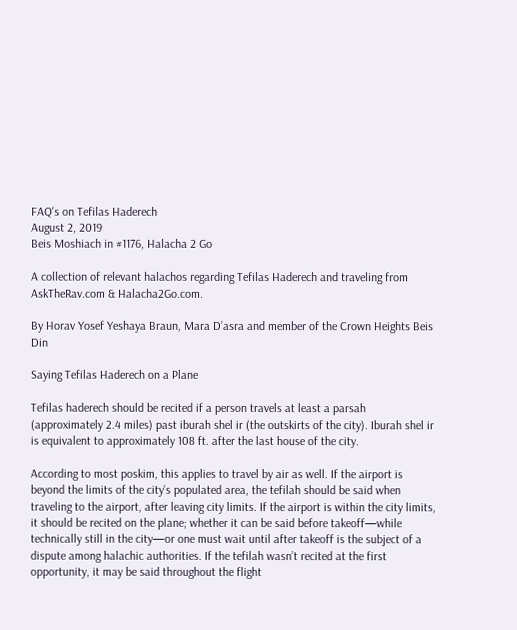FAQ's on Tefilas Haderech
August 2, 2019
Beis Moshiach in #1176, Halacha 2 Go

A collection of relevant halachos regarding Tefilas Haderech and traveling from AskTheRav.com & Halacha2Go.com.

By Horav Yosef Yeshaya Braun, Mara D’asra and member of the Crown Heights Beis Din

Saying Tefilas Haderech on a Plane

Tefilas haderech should be recited if a person travels at least a parsah (approximately 2.4 miles) past iburah shel ir (the outskirts of the city). Iburah shel ir is equivalent to approximately 108 ft. after the last house of the city.

According to most poskim, this applies to travel by air as well. If the airport is beyond the limits of the city’s populated area, the tefilah should be said when traveling to the airport, after leaving city limits. If the airport is within the city limits, it should be recited on the plane; whether it can be said before takeoff—while technically still in the city—or one must wait until after takeoff is the subject of a dispute among halachic authorities. If the tefilah wasn’t recited at the first opportunity, it may be said throughout the flight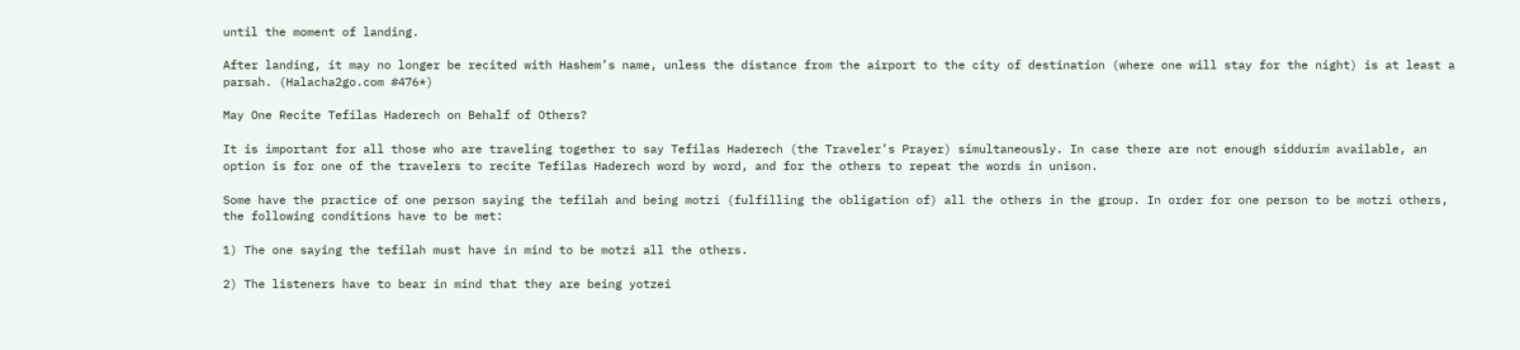until the moment of landing.

After landing, it may no longer be recited with Hashem’s name, unless the distance from the airport to the city of destination (where one will stay for the night) is at least a parsah. (Halacha2go.com #476*)

May One Recite Tefilas Haderech on Behalf of Others?

It is important for all those who are traveling together to say Tefilas Haderech (the Traveler’s Prayer) simultaneously. In case there are not enough siddurim available, an option is for one of the travelers to recite Tefilas Haderech word by word, and for the others to repeat the words in unison.

Some have the practice of one person saying the tefilah and being motzi (fulfilling the obligation of) all the others in the group. In order for one person to be motzi others, the following conditions have to be met:

1) The one saying the tefilah must have in mind to be motzi all the others.

2) The listeners have to bear in mind that they are being yotzei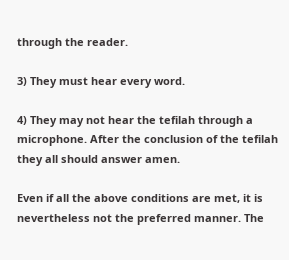through the reader.

3) They must hear every word.

4) They may not hear the tefilah through a microphone. After the conclusion of the tefilah they all should answer amen.

Even if all the above conditions are met, it is nevertheless not the preferred manner. The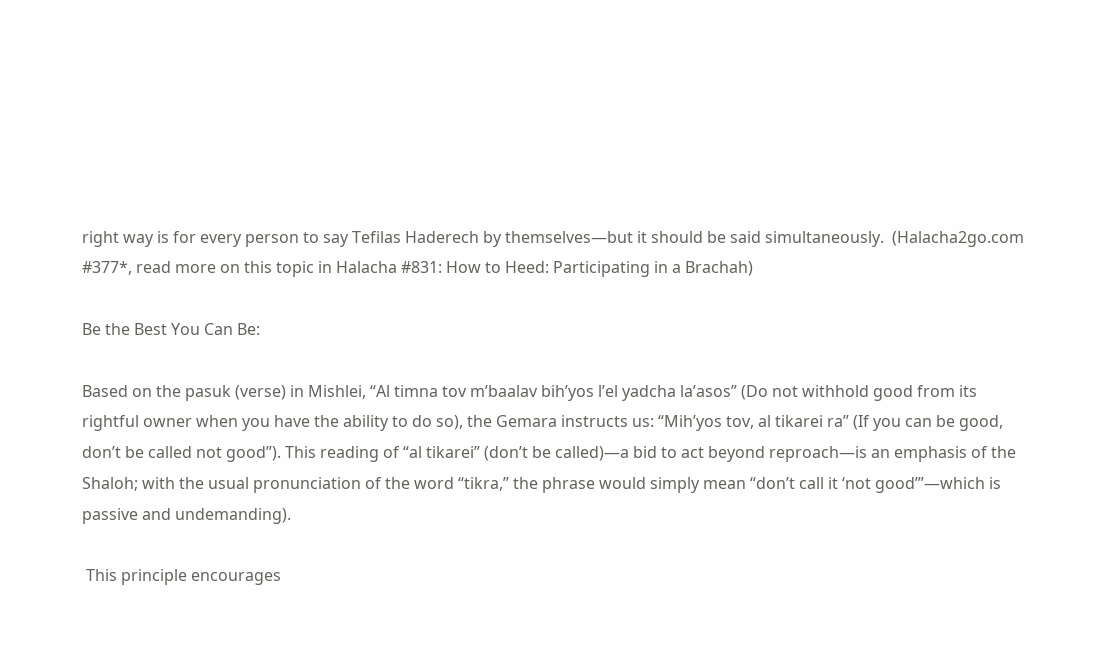right way is for every person to say Tefilas Haderech by themselves—but it should be said simultaneously.  (Halacha2go.com #377*, read more on this topic in Halacha #831: How to Heed: Participating in a Brachah)

Be the Best You Can Be:

Based on the pasuk (verse) in Mishlei, “Al timna tov m’baalav bih’yos l’el yadcha la’asos” (Do not withhold good from its rightful owner when you have the ability to do so), the Gemara instructs us: “Mih’yos tov, al tikarei ra” (If you can be good, don’t be called not good”). This reading of “al tikarei” (don’t be called)—a bid to act beyond reproach—is an emphasis of the Shaloh; with the usual pronunciation of the word “tikra,” the phrase would simply mean “don’t call it ‘not good’”—which is passive and undemanding).

 This principle encourages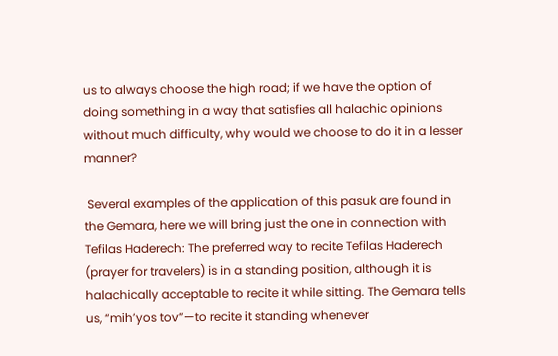us to always choose the high road; if we have the option of doing something in a way that satisfies all halachic opinions without much difficulty, why would we choose to do it in a lesser manner?

 Several examples of the application of this pasuk are found in the Gemara, here we will bring just the one in connection with Tefilas Haderech: The preferred way to recite Tefilas Haderech (prayer for travelers) is in a standing position, although it is halachically acceptable to recite it while sitting. The Gemara tells us, “mih’yos tov”—to recite it standing whenever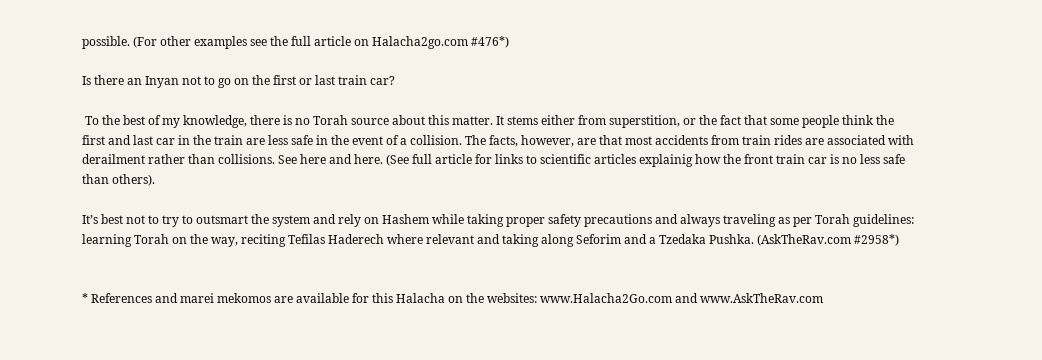possible. (For other examples see the full article on Halacha2go.com #476*)

Is there an Inyan not to go on the first or last train car?

 To the best of my knowledge, there is no Torah source about this matter. It stems either from superstition, or the fact that some people think the first and last car in the train are less safe in the event of a collision. The facts, however, are that most accidents from train rides are associated with derailment rather than collisions. See here and here. (See full article for links to scientific articles explainig how the front train car is no less safe than others).

It’s best not to try to outsmart the system and rely on Hashem while taking proper safety precautions and always traveling as per Torah guidelines: learning Torah on the way, reciting Tefilas Haderech where relevant and taking along Seforim and a Tzedaka Pushka. (AskTheRav.com #2958*)


* References and marei mekomos are available for this Halacha on the websites: www.Halacha2Go.com and www.AskTheRav.com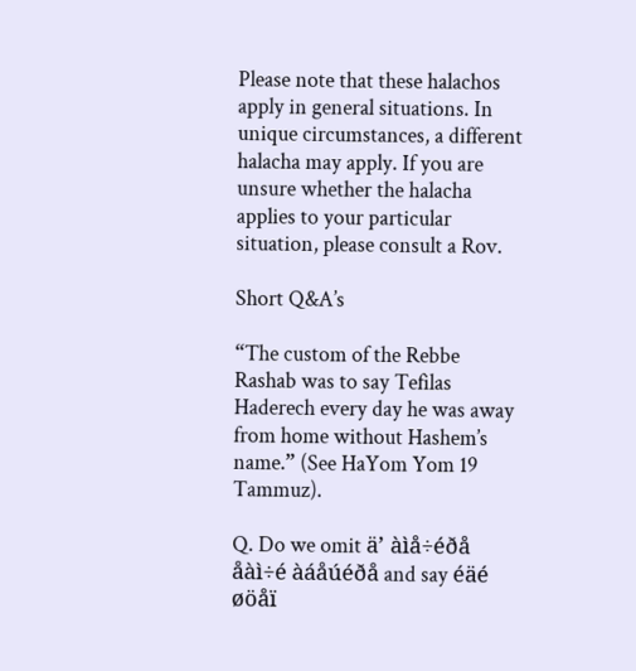Please note that these halachos apply in general situations. In unique circumstances, a different halacha may apply. If you are unsure whether the halacha applies to your particular situation, please consult a Rov.

Short Q&A’s

“The custom of the Rebbe Rashab was to say Tefilas Haderech every day he was away from home without Hashem’s name.” (See HaYom Yom 19 Tammuz).

Q. Do we omit ä’ àìå÷éðå åàì÷é àáåúéðå and say éäé øöåï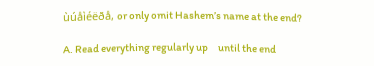ùúåìéëðå, or only omit Hashem’s name at the end?

A. Read everything regularly up     until the end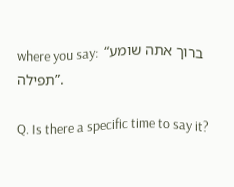where you say:  “ברוך אתה שומע תפילה”.

Q. Is there a specific time to say it?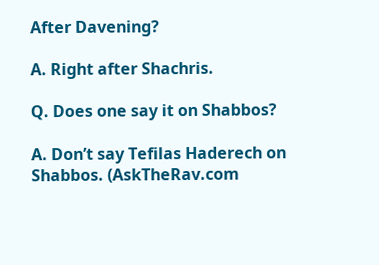After Davening?

A. Right after Shachris.

Q. Does one say it on Shabbos?

A. Don’t say Tefilas Haderech on Shabbos. (AskTheRav.com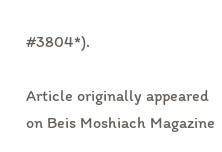#3804*).

Article originally appeared on Beis Moshiach Magazine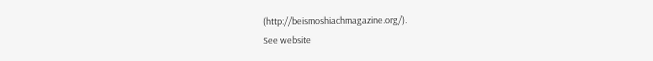(http://beismoshiachmagazine.org/).
See website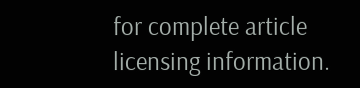for complete article licensing information.